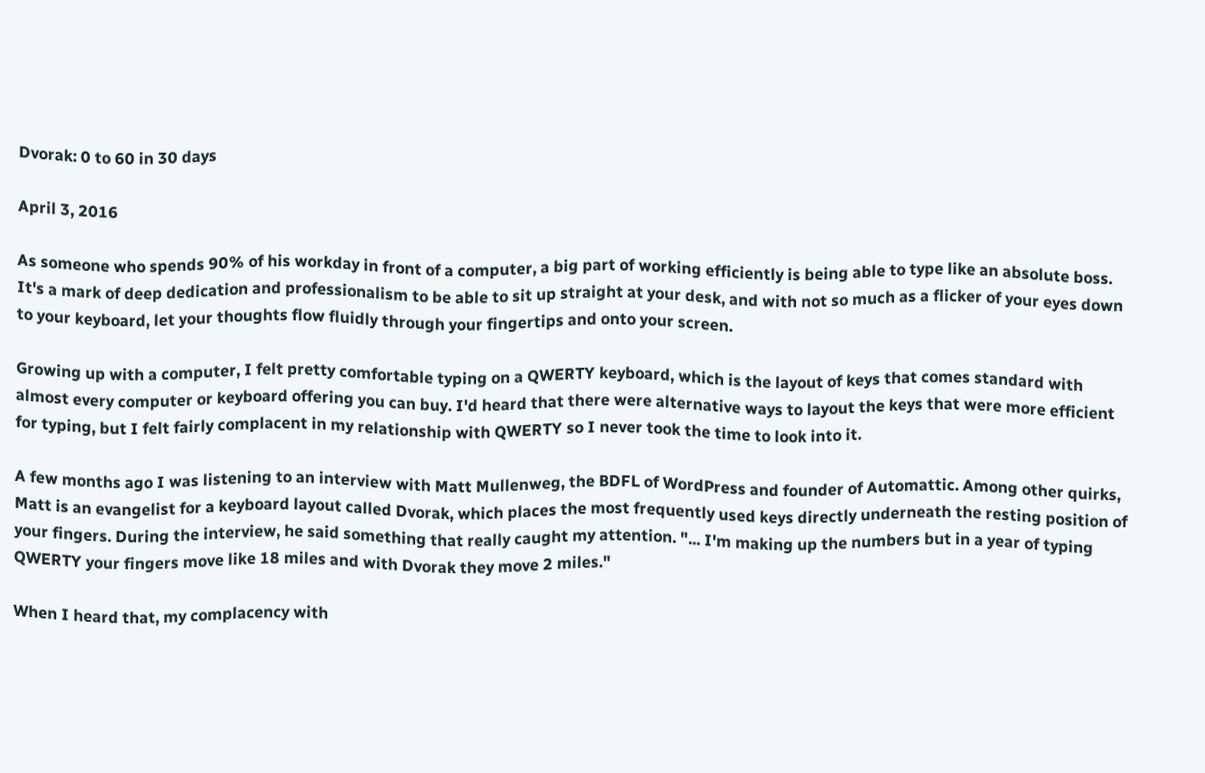Dvorak: 0 to 60 in 30 days

April 3, 2016

As someone who spends 90% of his workday in front of a computer, a big part of working efficiently is being able to type like an absolute boss. It's a mark of deep dedication and professionalism to be able to sit up straight at your desk, and with not so much as a flicker of your eyes down to your keyboard, let your thoughts flow fluidly through your fingertips and onto your screen.

Growing up with a computer, I felt pretty comfortable typing on a QWERTY keyboard, which is the layout of keys that comes standard with almost every computer or keyboard offering you can buy. I'd heard that there were alternative ways to layout the keys that were more efficient for typing, but I felt fairly complacent in my relationship with QWERTY so I never took the time to look into it.

A few months ago I was listening to an interview with Matt Mullenweg, the BDFL of WordPress and founder of Automattic. Among other quirks, Matt is an evangelist for a keyboard layout called Dvorak, which places the most frequently used keys directly underneath the resting position of your fingers. During the interview, he said something that really caught my attention. "... I'm making up the numbers but in a year of typing QWERTY your fingers move like 18 miles and with Dvorak they move 2 miles."

When I heard that, my complacency with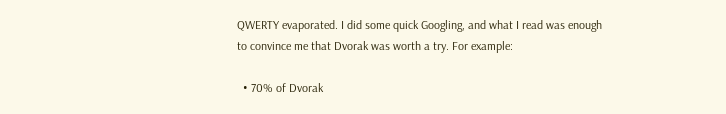QWERTY evaporated. I did some quick Googling, and what I read was enough to convince me that Dvorak was worth a try. For example:

  • 70% of Dvorak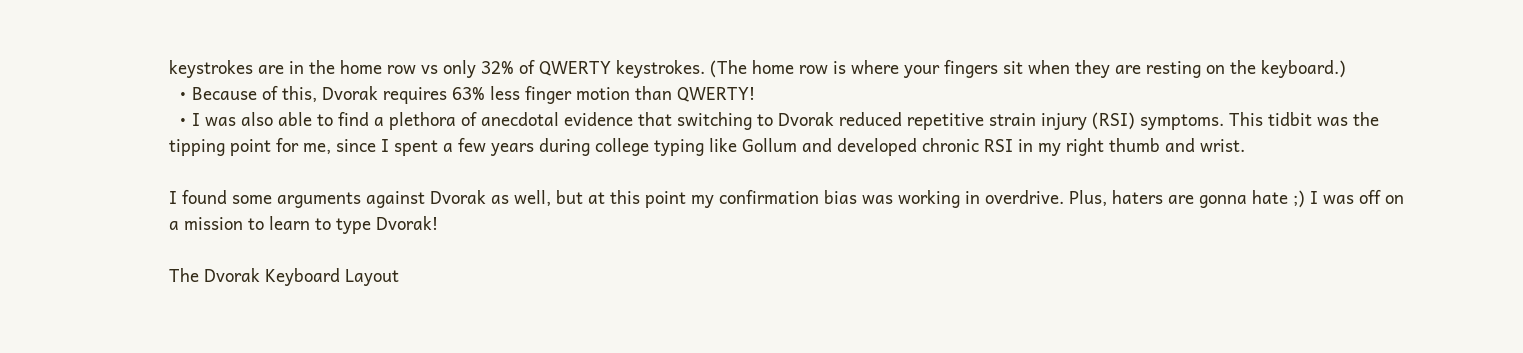keystrokes are in the home row vs only 32% of QWERTY keystrokes. (The home row is where your fingers sit when they are resting on the keyboard.)
  • Because of this, Dvorak requires 63% less finger motion than QWERTY!
  • I was also able to find a plethora of anecdotal evidence that switching to Dvorak reduced repetitive strain injury (RSI) symptoms. This tidbit was the tipping point for me, since I spent a few years during college typing like Gollum and developed chronic RSI in my right thumb and wrist.

I found some arguments against Dvorak as well, but at this point my confirmation bias was working in overdrive. Plus, haters are gonna hate ;) I was off on a mission to learn to type Dvorak!

The Dvorak Keyboard Layout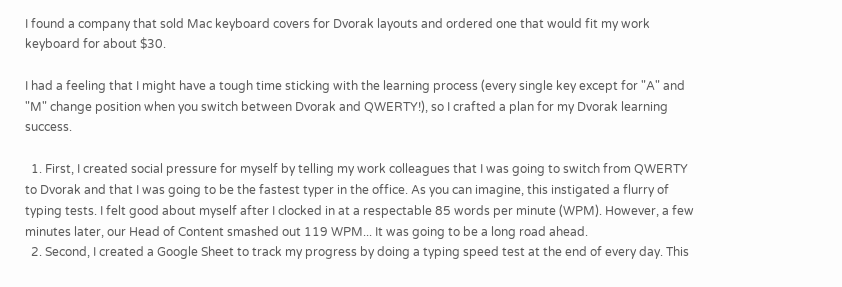I found a company that sold Mac keyboard covers for Dvorak layouts and ordered one that would fit my work keyboard for about $30.

I had a feeling that I might have a tough time sticking with the learning process (every single key except for "A" and "M" change position when you switch between Dvorak and QWERTY!), so I crafted a plan for my Dvorak learning success.

  1. First, I created social pressure for myself by telling my work colleagues that I was going to switch from QWERTY to Dvorak and that I was going to be the fastest typer in the office. As you can imagine, this instigated a flurry of typing tests. I felt good about myself after I clocked in at a respectable 85 words per minute (WPM). However, a few minutes later, our Head of Content smashed out 119 WPM... It was going to be a long road ahead.
  2. Second, I created a Google Sheet to track my progress by doing a typing speed test at the end of every day. This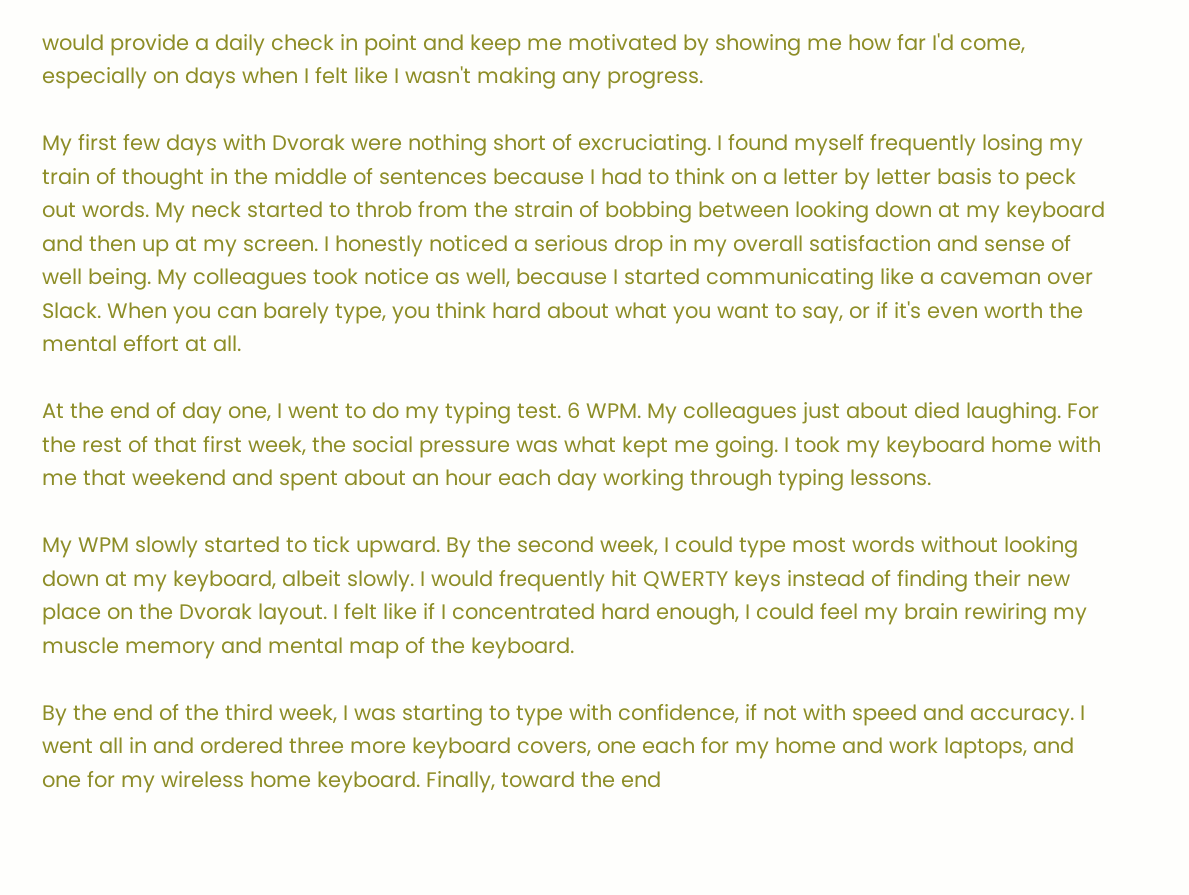would provide a daily check in point and keep me motivated by showing me how far I'd come, especially on days when I felt like I wasn't making any progress.

My first few days with Dvorak were nothing short of excruciating. I found myself frequently losing my train of thought in the middle of sentences because I had to think on a letter by letter basis to peck out words. My neck started to throb from the strain of bobbing between looking down at my keyboard and then up at my screen. I honestly noticed a serious drop in my overall satisfaction and sense of well being. My colleagues took notice as well, because I started communicating like a caveman over Slack. When you can barely type, you think hard about what you want to say, or if it's even worth the mental effort at all.

At the end of day one, I went to do my typing test. 6 WPM. My colleagues just about died laughing. For the rest of that first week, the social pressure was what kept me going. I took my keyboard home with me that weekend and spent about an hour each day working through typing lessons.

My WPM slowly started to tick upward. By the second week, I could type most words without looking down at my keyboard, albeit slowly. I would frequently hit QWERTY keys instead of finding their new place on the Dvorak layout. I felt like if I concentrated hard enough, I could feel my brain rewiring my muscle memory and mental map of the keyboard.

By the end of the third week, I was starting to type with confidence, if not with speed and accuracy. I went all in and ordered three more keyboard covers, one each for my home and work laptops, and one for my wireless home keyboard. Finally, toward the end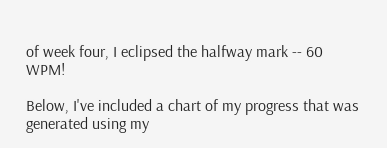of week four, I eclipsed the halfway mark -- 60 WPM!

Below, I've included a chart of my progress that was generated using my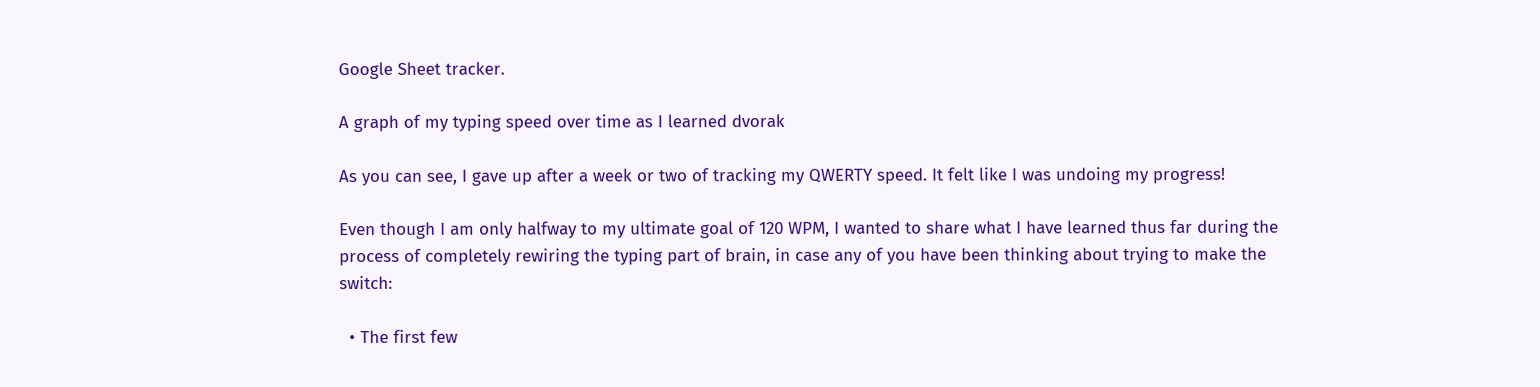Google Sheet tracker.

A graph of my typing speed over time as I learned dvorak

As you can see, I gave up after a week or two of tracking my QWERTY speed. It felt like I was undoing my progress!

Even though I am only halfway to my ultimate goal of 120 WPM, I wanted to share what I have learned thus far during the process of completely rewiring the typing part of brain, in case any of you have been thinking about trying to make the switch:

  • The first few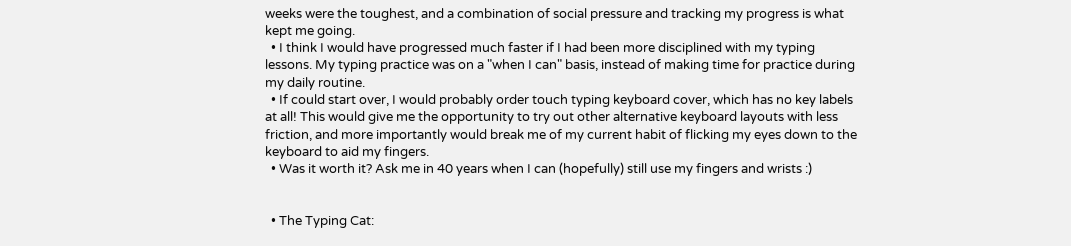weeks were the toughest, and a combination of social pressure and tracking my progress is what kept me going.
  • I think I would have progressed much faster if I had been more disciplined with my typing lessons. My typing practice was on a "when I can" basis, instead of making time for practice during my daily routine.
  • If could start over, I would probably order touch typing keyboard cover, which has no key labels at all! This would give me the opportunity to try out other alternative keyboard layouts with less friction, and more importantly would break me of my current habit of flicking my eyes down to the keyboard to aid my fingers.
  • Was it worth it? Ask me in 40 years when I can (hopefully) still use my fingers and wrists :)


  • The Typing Cat: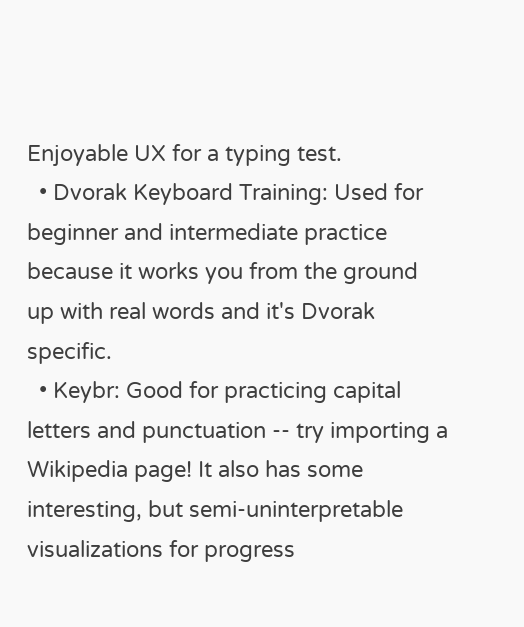Enjoyable UX for a typing test.
  • Dvorak Keyboard Training: Used for beginner and intermediate practice because it works you from the ground up with real words and it's Dvorak specific.
  • Keybr: Good for practicing capital letters and punctuation -- try importing a Wikipedia page! It also has some interesting, but semi-uninterpretable visualizations for progress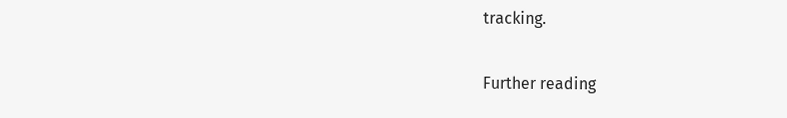tracking.

Further reading